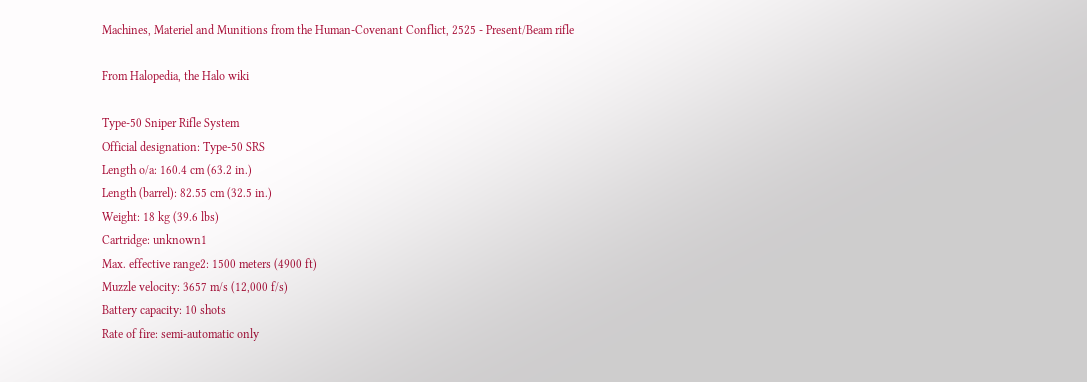Machines, Materiel and Munitions from the Human-Covenant Conflict, 2525 - Present/Beam rifle

From Halopedia, the Halo wiki

Type-50 Sniper Rifle System
Official designation: Type-50 SRS
Length o/a: 160.4 cm (63.2 in.)
Length (barrel): 82.55 cm (32.5 in.)
Weight: 18 kg (39.6 lbs)
Cartridge: unknown1
Max. effective range2: 1500 meters (4900 ft)
Muzzle velocity: 3657 m/s (12,000 f/s)
Battery capacity: 10 shots
Rate of fire: semi-automatic only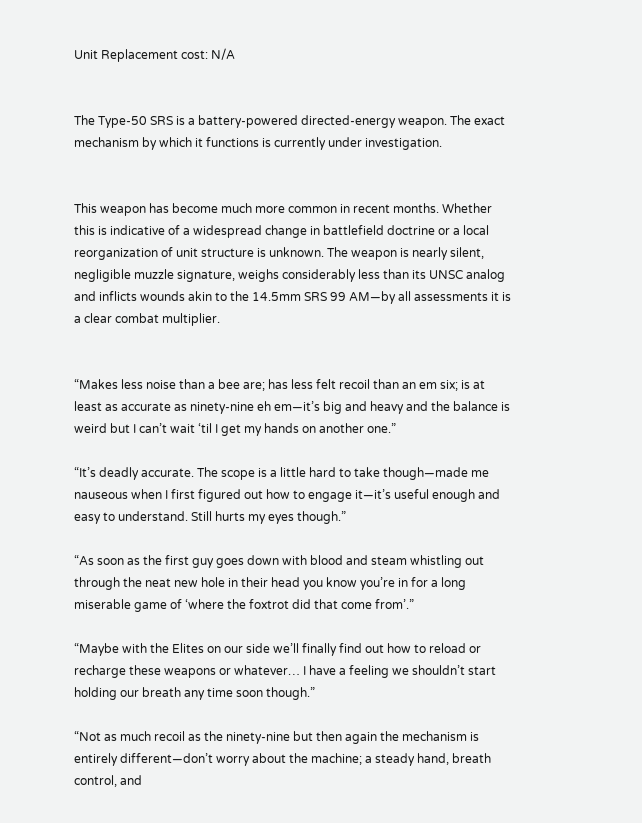Unit Replacement cost: N/A


The Type-50 SRS is a battery-powered directed-energy weapon. The exact mechanism by which it functions is currently under investigation.


This weapon has become much more common in recent months. Whether this is indicative of a widespread change in battlefield doctrine or a local reorganization of unit structure is unknown. The weapon is nearly silent, negligible muzzle signature, weighs considerably less than its UNSC analog and inflicts wounds akin to the 14.5mm SRS 99 AM—by all assessments it is a clear combat multiplier.


“Makes less noise than a bee are; has less felt recoil than an em six; is at least as accurate as ninety-nine eh em—it’s big and heavy and the balance is weird but I can’t wait ‘til I get my hands on another one.”

“It’s deadly accurate. The scope is a little hard to take though—made me nauseous when I first figured out how to engage it—it’s useful enough and easy to understand. Still hurts my eyes though.”

“As soon as the first guy goes down with blood and steam whistling out through the neat new hole in their head you know you’re in for a long miserable game of ‘where the foxtrot did that come from’.”

“Maybe with the Elites on our side we’ll finally find out how to reload or recharge these weapons or whatever… I have a feeling we shouldn’t start holding our breath any time soon though.”

“Not as much recoil as the ninety-nine but then again the mechanism is entirely different—don’t worry about the machine; a steady hand, breath control, and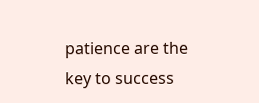patience are the key to success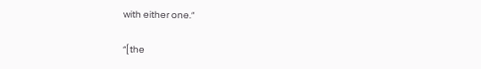with either one.”

“[the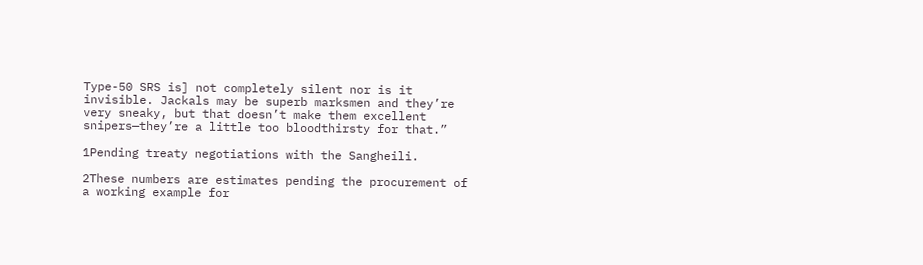Type-50 SRS is] not completely silent nor is it invisible. Jackals may be superb marksmen and they’re very sneaky, but that doesn’t make them excellent snipers—they’re a little too bloodthirsty for that.”

1Pending treaty negotiations with the Sangheili.

2These numbers are estimates pending the procurement of a working example for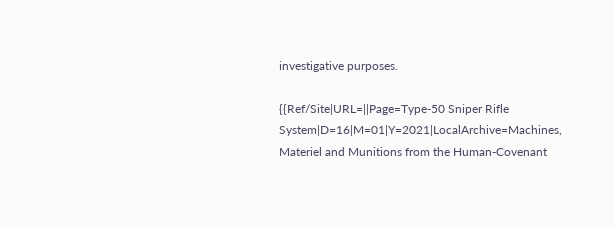investigative purposes.

{{Ref/Site|URL=||Page=Type-50 Sniper Rifle System|D=16|M=01|Y=2021|LocalArchive=Machines, Materiel and Munitions from the Human-Covenant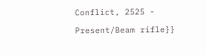Conflict, 2525 - Present/Beam rifle}}